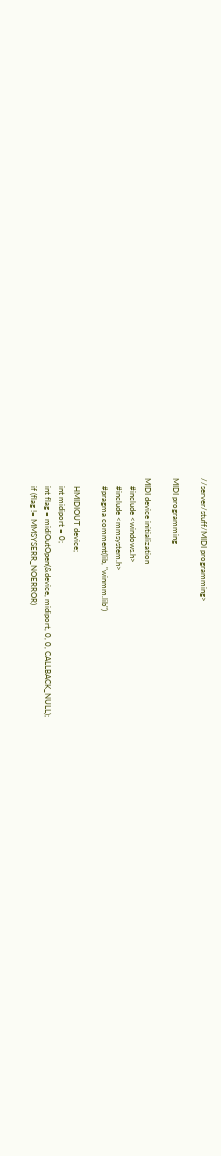//server/stuff/MIDI programming>

MIDI programming

MIDI device initialization
    #include <windows.h>
    #include <mmsystem.h>
    #pragma comment(lib, "winmm.lib")

    HMIDIOUT device;
    int midiport = 0;
    int flag = midiOutOpen(&device, midiport, 0, 0, CALLBACK_NULL);
    if (flag != MMSYSERR_NOERROR)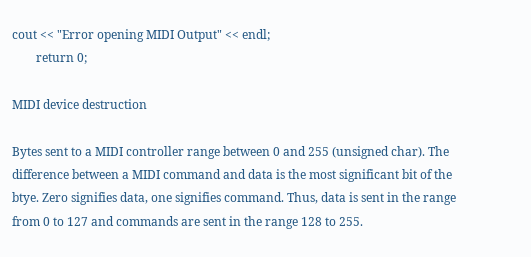cout << "Error opening MIDI Output" << endl;
        return 0;

MIDI device destruction

Bytes sent to a MIDI controller range between 0 and 255 (unsigned char). The difference between a MIDI command and data is the most significant bit of the btye. Zero signifies data, one signifies command. Thus, data is sent in the range from 0 to 127 and commands are sent in the range 128 to 255.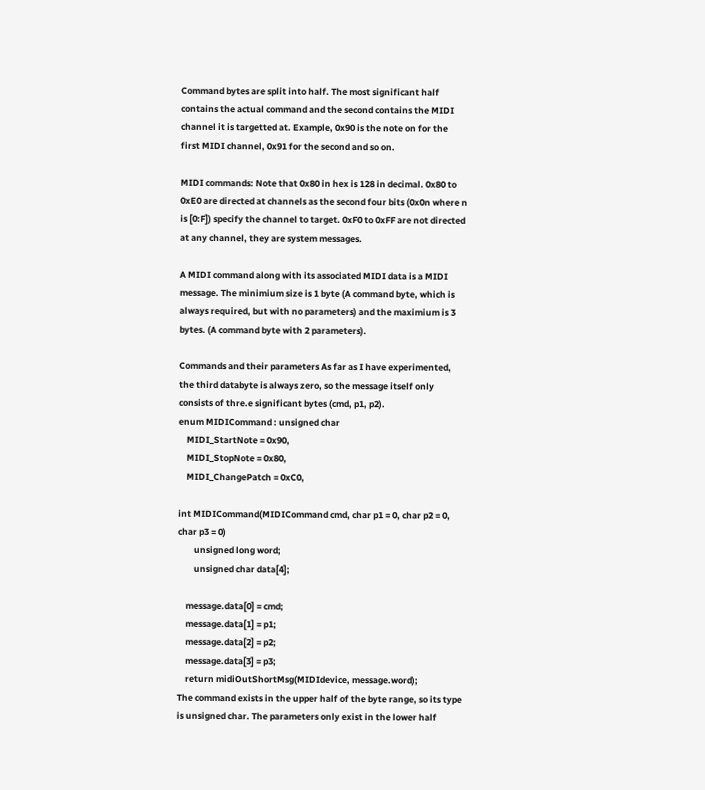Command bytes are split into half. The most significant half contains the actual command and the second contains the MIDI channel it is targetted at. Example, 0x90 is the note on for the first MIDI channel, 0x91 for the second and so on.

MIDI commands: Note that 0x80 in hex is 128 in decimal. 0x80 to 0xE0 are directed at channels as the second four bits (0x0n where n is [0:F]) specify the channel to target. 0xF0 to 0xFF are not directed at any channel, they are system messages.

A MIDI command along with its associated MIDI data is a MIDI message. The minimium size is 1 byte (A command byte, which is always required, but with no parameters) and the maximium is 3 bytes. (A command byte with 2 parameters).

Commands and their parameters As far as I have experimented, the third databyte is always zero, so the message itself only consists of thre.e significant bytes (cmd, p1, p2).
enum MIDICommand : unsigned char
    MIDI_StartNote = 0x90,
    MIDI_StopNote = 0x80,
    MIDI_ChangePatch = 0xC0,

int MIDICommand(MIDICommand cmd, char p1 = 0, char p2 = 0, char p3 = 0)
        unsigned long word;
        unsigned char data[4];

    message.data[0] = cmd;
    message.data[1] = p1;
    message.data[2] = p2;
    message.data[3] = p3;
    return midiOutShortMsg(MIDIdevice, message.word);
The command exists in the upper half of the byte range, so its type is unsigned char. The parameters only exist in the lower half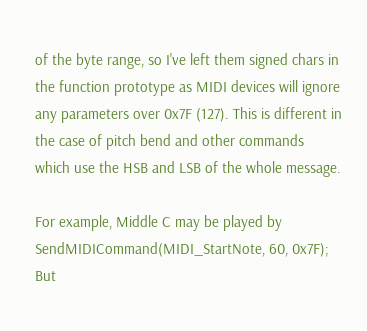of the byte range, so I've left them signed chars in the function prototype as MIDI devices will ignore any parameters over 0x7F (127). This is different in the case of pitch bend and other commands which use the HSB and LSB of the whole message.

For example, Middle C may be played by
SendMIDICommand(MIDI_StartNote, 60, 0x7F);
But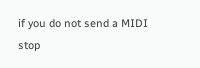if you do not send a MIDI stop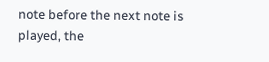note before the next note is played, the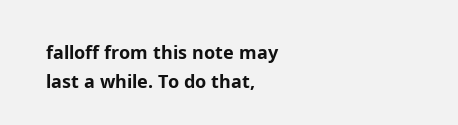falloff from this note may last a while. To do that,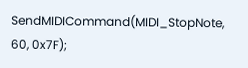SendMIDICommand(MIDI_StopNote, 60, 0x7F);